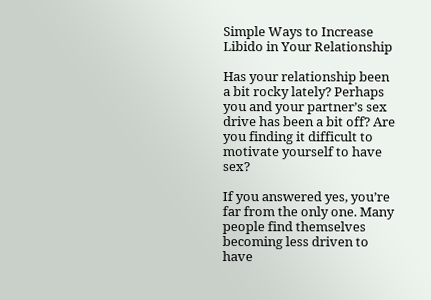Simple Ways to Increase Libido in Your Relationship

Has your relationship been a bit rocky lately? Perhaps you and your partner’s sex drive has been a bit off? Are you finding it difficult to motivate yourself to have sex?

If you answered yes, you’re far from the only one. Many people find themselves becoming less driven to have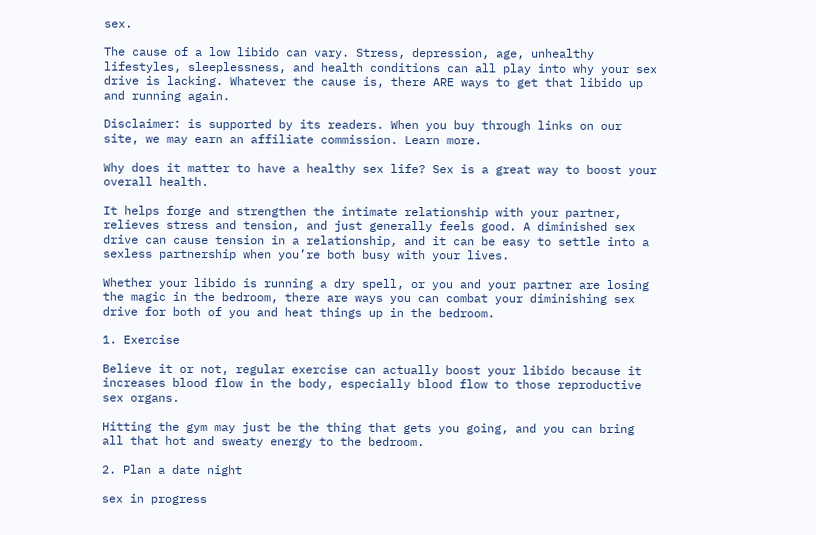sex.

The cause of a low libido can vary. Stress, depression, age, unhealthy lifestyles, sleeplessness, and health conditions can all play into why your sex drive is lacking. Whatever the cause is, there ARE ways to get that libido up and running again.

Disclaimer: is supported by its readers. When you buy through links on our site, we may earn an affiliate commission. Learn more.

Why does it matter to have a healthy sex life? Sex is a great way to boost your overall health.

It helps forge and strengthen the intimate relationship with your partner, relieves stress and tension, and just generally feels good. A diminished sex drive can cause tension in a relationship, and it can be easy to settle into a sexless partnership when you’re both busy with your lives.

Whether your libido is running a dry spell, or you and your partner are losing the magic in the bedroom, there are ways you can combat your diminishing sex drive for both of you and heat things up in the bedroom.

1. Exercise

Believe it or not, regular exercise can actually boost your libido because it increases blood flow in the body, especially blood flow to those reproductive sex organs.

Hitting the gym may just be the thing that gets you going, and you can bring all that hot and sweaty energy to the bedroom.

2. Plan a date night

sex in progress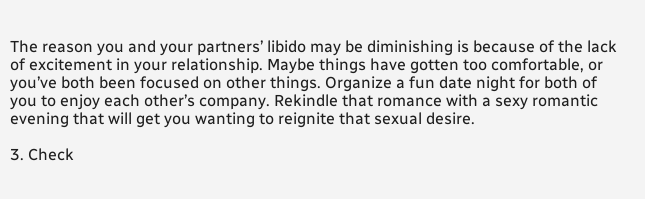The reason you and your partners’ libido may be diminishing is because of the lack of excitement in your relationship. Maybe things have gotten too comfortable, or you’ve both been focused on other things. Organize a fun date night for both of you to enjoy each other’s company. Rekindle that romance with a sexy romantic evening that will get you wanting to reignite that sexual desire.

3. Check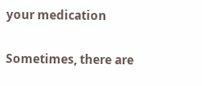your medication

Sometimes, there are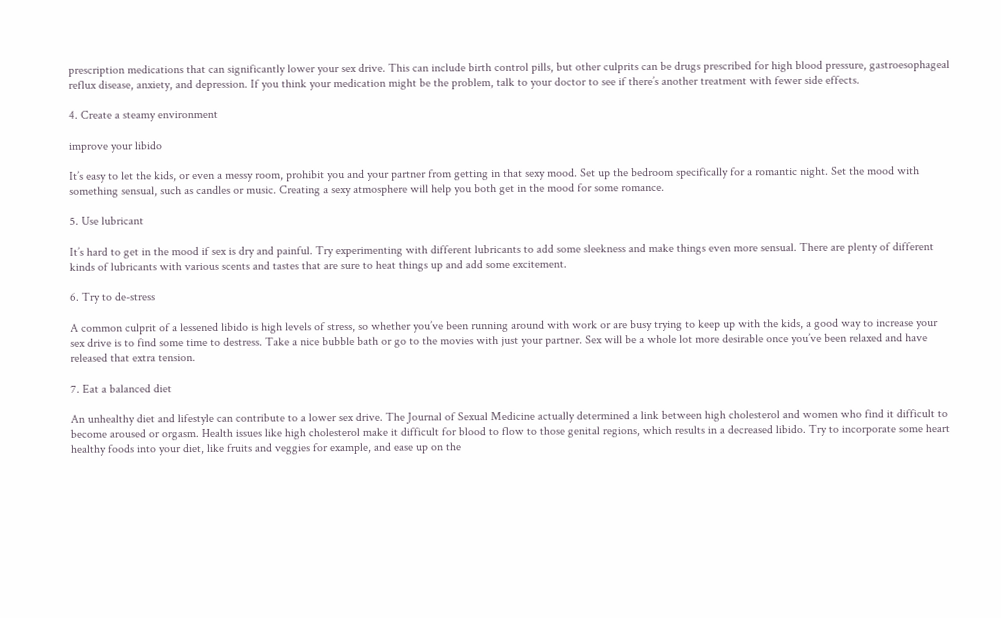prescription medications that can significantly lower your sex drive. This can include birth control pills, but other culprits can be drugs prescribed for high blood pressure, gastroesophageal reflux disease, anxiety, and depression. If you think your medication might be the problem, talk to your doctor to see if there’s another treatment with fewer side effects.

4. Create a steamy environment

improve your libido

It’s easy to let the kids, or even a messy room, prohibit you and your partner from getting in that sexy mood. Set up the bedroom specifically for a romantic night. Set the mood with something sensual, such as candles or music. Creating a sexy atmosphere will help you both get in the mood for some romance.

5. Use lubricant

It’s hard to get in the mood if sex is dry and painful. Try experimenting with different lubricants to add some sleekness and make things even more sensual. There are plenty of different kinds of lubricants with various scents and tastes that are sure to heat things up and add some excitement.

6. Try to de-stress

A common culprit of a lessened libido is high levels of stress, so whether you’ve been running around with work or are busy trying to keep up with the kids, a good way to increase your sex drive is to find some time to destress. Take a nice bubble bath or go to the movies with just your partner. Sex will be a whole lot more desirable once you’ve been relaxed and have released that extra tension.

7. Eat a balanced diet

An unhealthy diet and lifestyle can contribute to a lower sex drive. The Journal of Sexual Medicine actually determined a link between high cholesterol and women who find it difficult to become aroused or orgasm. Health issues like high cholesterol make it difficult for blood to flow to those genital regions, which results in a decreased libido. Try to incorporate some heart healthy foods into your diet, like fruits and veggies for example, and ease up on the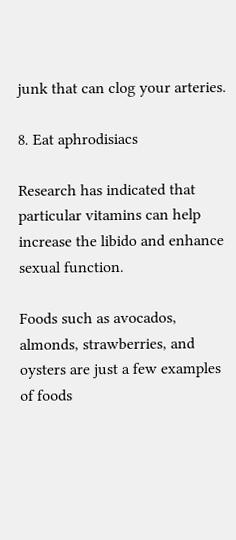junk that can clog your arteries.

8. Eat aphrodisiacs

Research has indicated that particular vitamins can help increase the libido and enhance sexual function.

Foods such as avocados, almonds, strawberries, and oysters are just a few examples of foods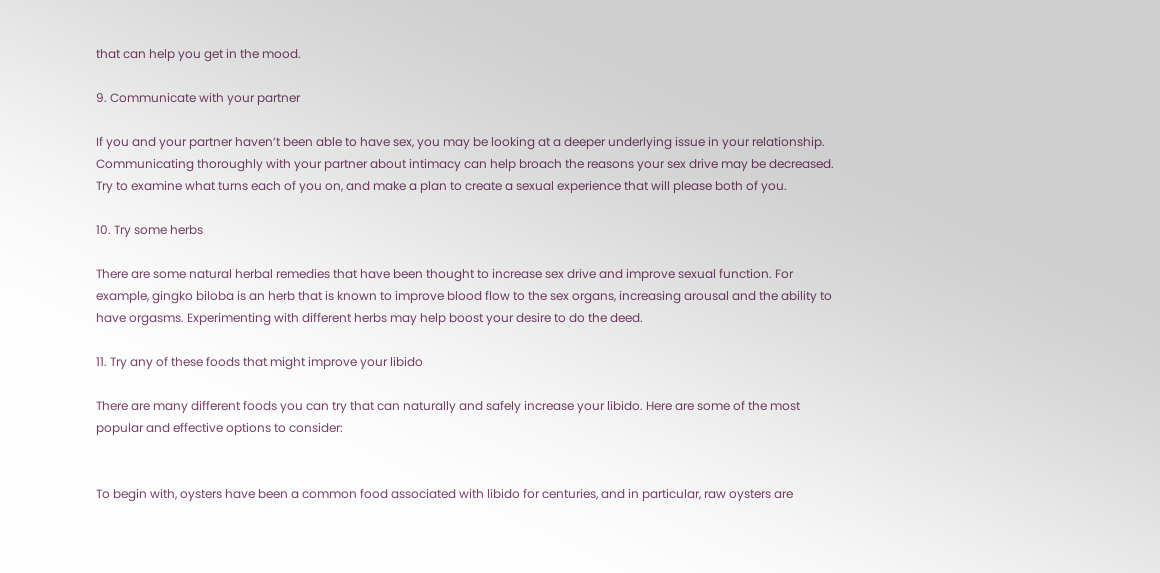that can help you get in the mood.

9. Communicate with your partner

If you and your partner haven’t been able to have sex, you may be looking at a deeper underlying issue in your relationship. Communicating thoroughly with your partner about intimacy can help broach the reasons your sex drive may be decreased. Try to examine what turns each of you on, and make a plan to create a sexual experience that will please both of you.

10. Try some herbs

There are some natural herbal remedies that have been thought to increase sex drive and improve sexual function. For example, gingko biloba is an herb that is known to improve blood flow to the sex organs, increasing arousal and the ability to have orgasms. Experimenting with different herbs may help boost your desire to do the deed.

11. Try any of these foods that might improve your libido

There are many different foods you can try that can naturally and safely increase your libido. Here are some of the most popular and effective options to consider:


To begin with, oysters have been a common food associated with libido for centuries, and in particular, raw oysters are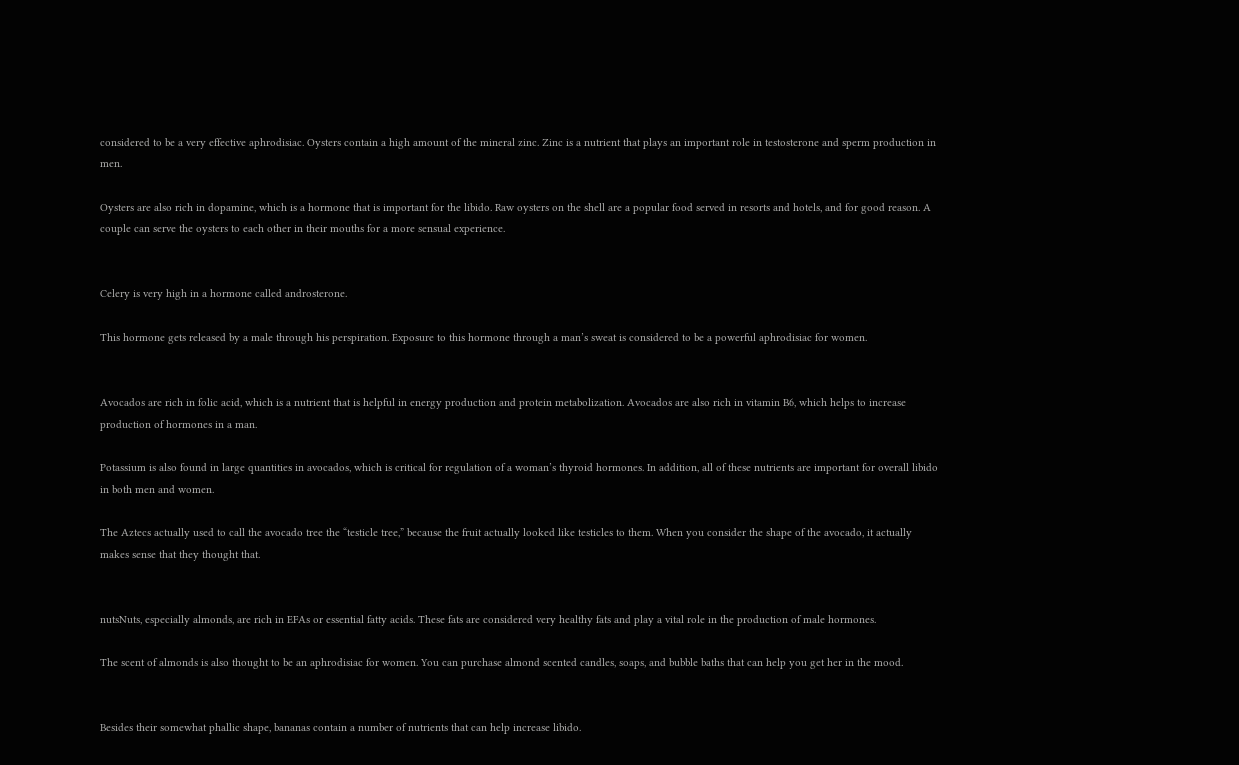considered to be a very effective aphrodisiac. Oysters contain a high amount of the mineral zinc. Zinc is a nutrient that plays an important role in testosterone and sperm production in men.

Oysters are also rich in dopamine, which is a hormone that is important for the libido. Raw oysters on the shell are a popular food served in resorts and hotels, and for good reason. A couple can serve the oysters to each other in their mouths for a more sensual experience.


Celery is very high in a hormone called androsterone.

This hormone gets released by a male through his perspiration. Exposure to this hormone through a man’s sweat is considered to be a powerful aphrodisiac for women.


Avocados are rich in folic acid, which is a nutrient that is helpful in energy production and protein metabolization. Avocados are also rich in vitamin B6, which helps to increase production of hormones in a man.

Potassium is also found in large quantities in avocados, which is critical for regulation of a woman’s thyroid hormones. In addition, all of these nutrients are important for overall libido in both men and women.

The Aztecs actually used to call the avocado tree the “testicle tree,” because the fruit actually looked like testicles to them. When you consider the shape of the avocado, it actually makes sense that they thought that.


nutsNuts, especially almonds, are rich in EFAs or essential fatty acids. These fats are considered very healthy fats and play a vital role in the production of male hormones.

The scent of almonds is also thought to be an aphrodisiac for women. You can purchase almond scented candles, soaps, and bubble baths that can help you get her in the mood.


Besides their somewhat phallic shape, bananas contain a number of nutrients that can help increase libido.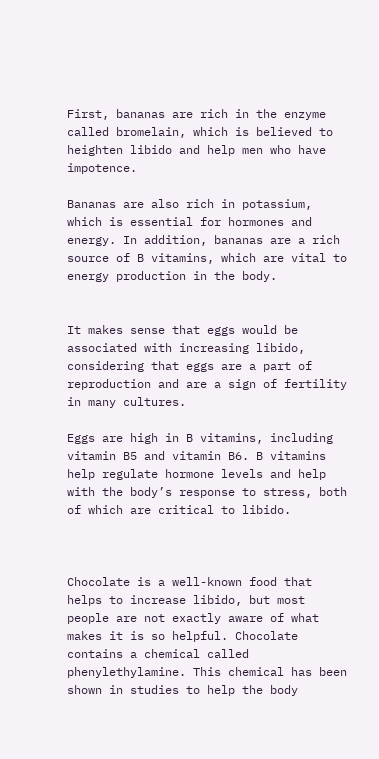First, bananas are rich in the enzyme called bromelain, which is believed to heighten libido and help men who have impotence.

Bananas are also rich in potassium, which is essential for hormones and energy. In addition, bananas are a rich source of B vitamins, which are vital to energy production in the body.


It makes sense that eggs would be associated with increasing libido, considering that eggs are a part of reproduction and are a sign of fertility in many cultures.

Eggs are high in B vitamins, including vitamin B5 and vitamin B6. B vitamins help regulate hormone levels and help with the body’s response to stress, both of which are critical to libido.



Chocolate is a well-known food that helps to increase libido, but most people are not exactly aware of what makes it is so helpful. Chocolate contains a chemical called phenylethylamine. This chemical has been shown in studies to help the body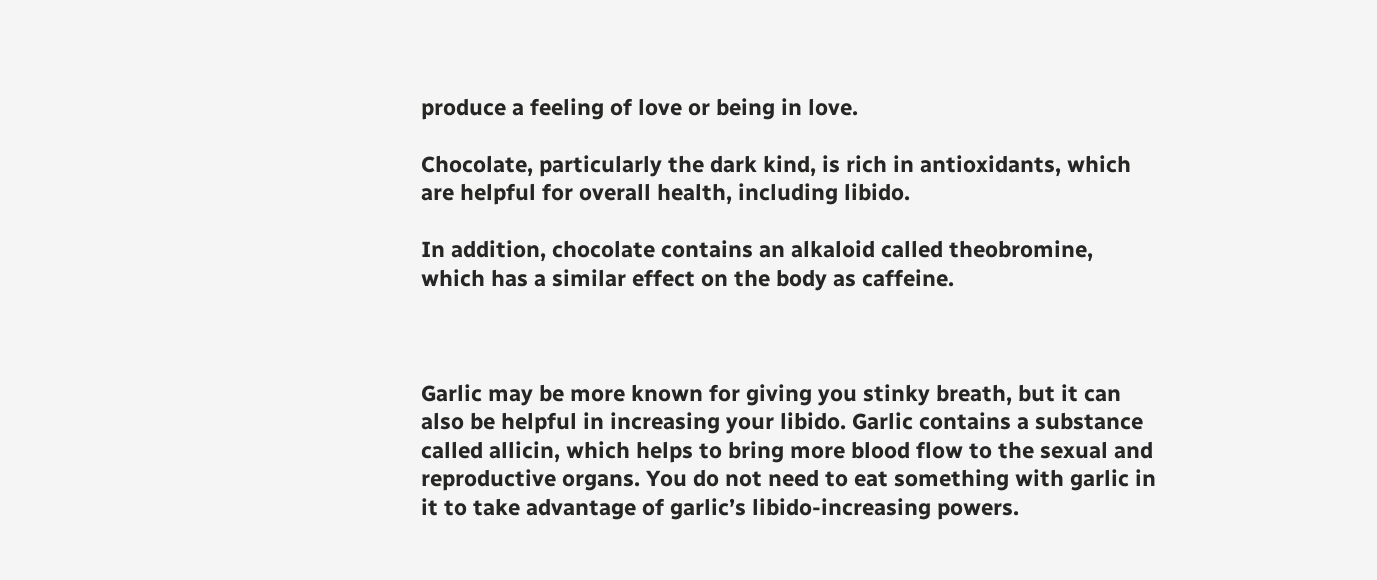produce a feeling of love or being in love.

Chocolate, particularly the dark kind, is rich in antioxidants, which are helpful for overall health, including libido.

In addition, chocolate contains an alkaloid called theobromine, which has a similar effect on the body as caffeine.



Garlic may be more known for giving you stinky breath, but it can also be helpful in increasing your libido. Garlic contains a substance called allicin, which helps to bring more blood flow to the sexual and reproductive organs. You do not need to eat something with garlic in it to take advantage of garlic’s libido-increasing powers.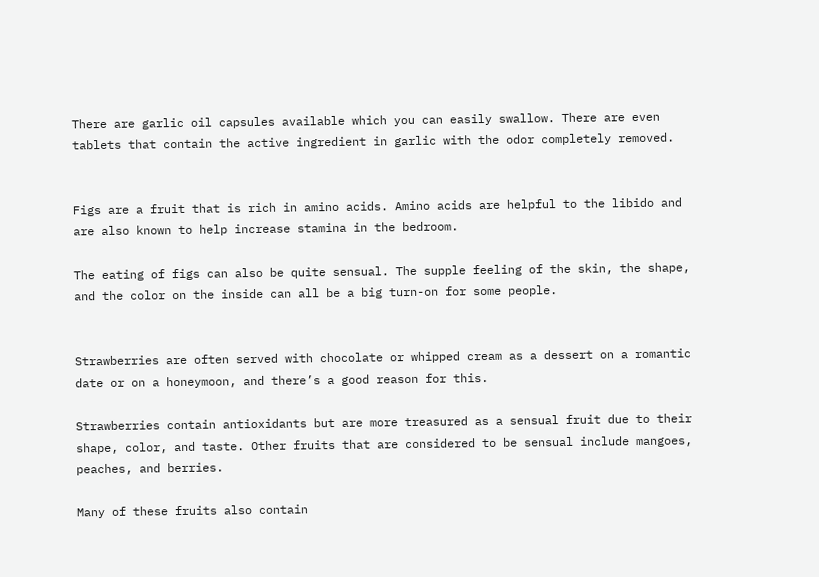There are garlic oil capsules available which you can easily swallow. There are even tablets that contain the active ingredient in garlic with the odor completely removed.


Figs are a fruit that is rich in amino acids. Amino acids are helpful to the libido and are also known to help increase stamina in the bedroom.

The eating of figs can also be quite sensual. The supple feeling of the skin, the shape, and the color on the inside can all be a big turn-on for some people.


Strawberries are often served with chocolate or whipped cream as a dessert on a romantic date or on a honeymoon, and there’s a good reason for this.

Strawberries contain antioxidants but are more treasured as a sensual fruit due to their shape, color, and taste. Other fruits that are considered to be sensual include mangoes, peaches, and berries.

Many of these fruits also contain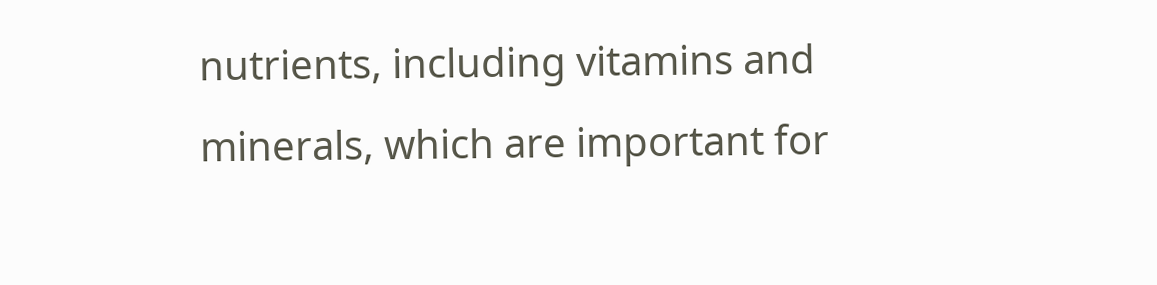nutrients, including vitamins and minerals, which are important for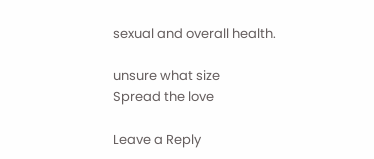sexual and overall health.

unsure what size
Spread the love

Leave a Reply